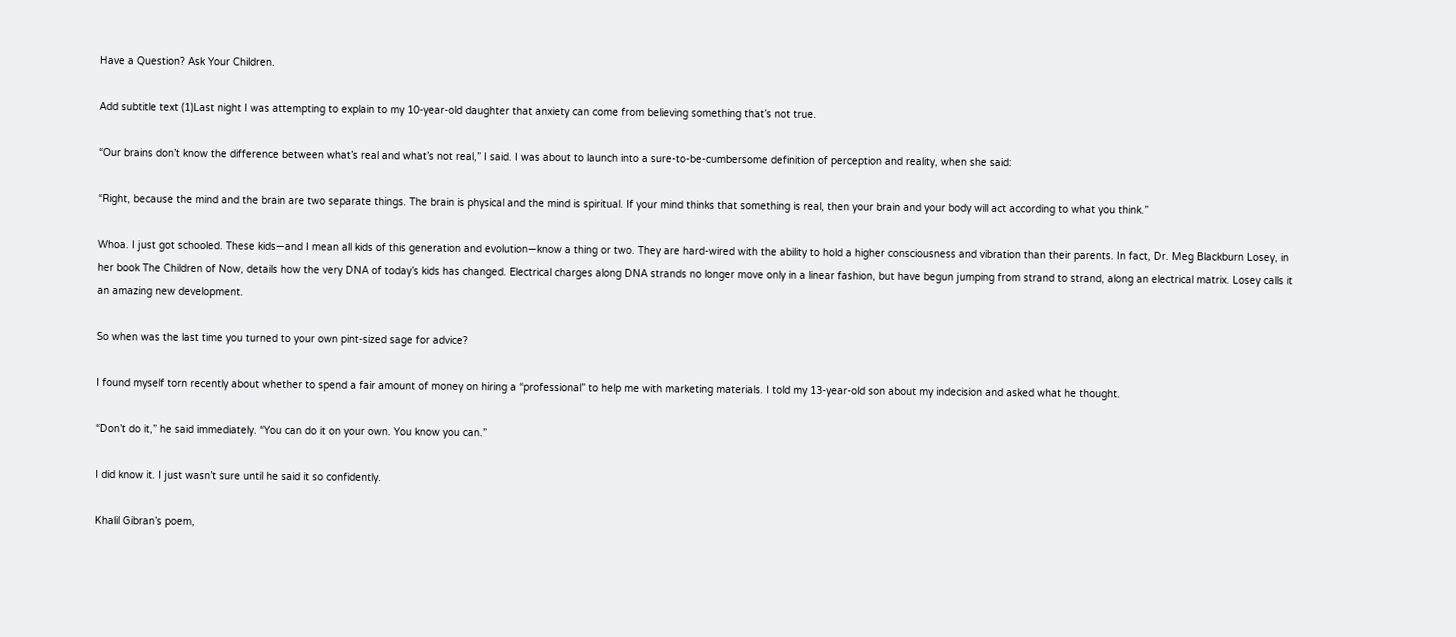Have a Question? Ask Your Children.

Add subtitle text (1)Last night I was attempting to explain to my 10-year-old daughter that anxiety can come from believing something that’s not true.

“Our brains don’t know the difference between what’s real and what’s not real,” I said. I was about to launch into a sure-to-be-cumbersome definition of perception and reality, when she said:

“Right, because the mind and the brain are two separate things. The brain is physical and the mind is spiritual. If your mind thinks that something is real, then your brain and your body will act according to what you think.”

Whoa. I just got schooled. These kids—and I mean all kids of this generation and evolution—know a thing or two. They are hard-wired with the ability to hold a higher consciousness and vibration than their parents. In fact, Dr. Meg Blackburn Losey, in her book The Children of Now, details how the very DNA of today’s kids has changed. Electrical charges along DNA strands no longer move only in a linear fashion, but have begun jumping from strand to strand, along an electrical matrix. Losey calls it an amazing new development.

So when was the last time you turned to your own pint-sized sage for advice?

I found myself torn recently about whether to spend a fair amount of money on hiring a “professional” to help me with marketing materials. I told my 13-year-old son about my indecision and asked what he thought.

“Don’t do it,” he said immediately. “You can do it on your own. You know you can.”

I did know it. I just wasn’t sure until he said it so confidently.

Khalil Gibran’s poem,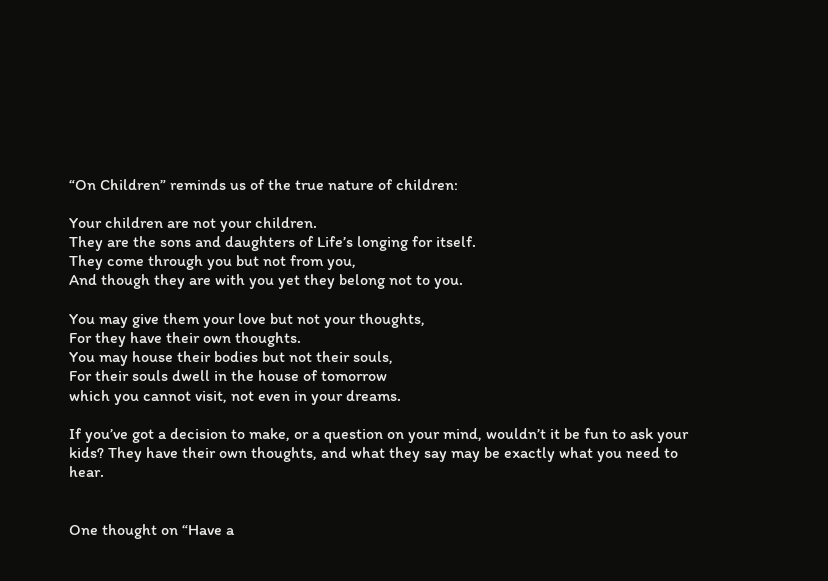“On Children” reminds us of the true nature of children:

Your children are not your children.
They are the sons and daughters of Life’s longing for itself.
They come through you but not from you,
And though they are with you yet they belong not to you.

You may give them your love but not your thoughts,
For they have their own thoughts.
You may house their bodies but not their souls,
For their souls dwell in the house of tomorrow
which you cannot visit, not even in your dreams.

If you’ve got a decision to make, or a question on your mind, wouldn’t it be fun to ask your kids? They have their own thoughts, and what they say may be exactly what you need to hear.


One thought on “Have a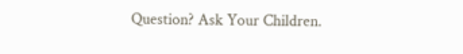Question? Ask Your Children.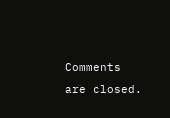Comments are closed.